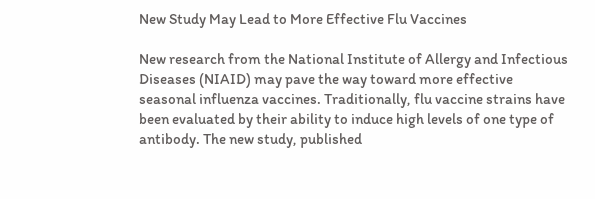New Study May Lead to More Effective Flu Vaccines

New research from the National Institute of Allergy and Infectious Diseases (NIAID) may pave the way toward more effective seasonal influenza vaccines. Traditionally, flu vaccine strains have been evaluated by their ability to induce high levels of one type of antibody. The new study, published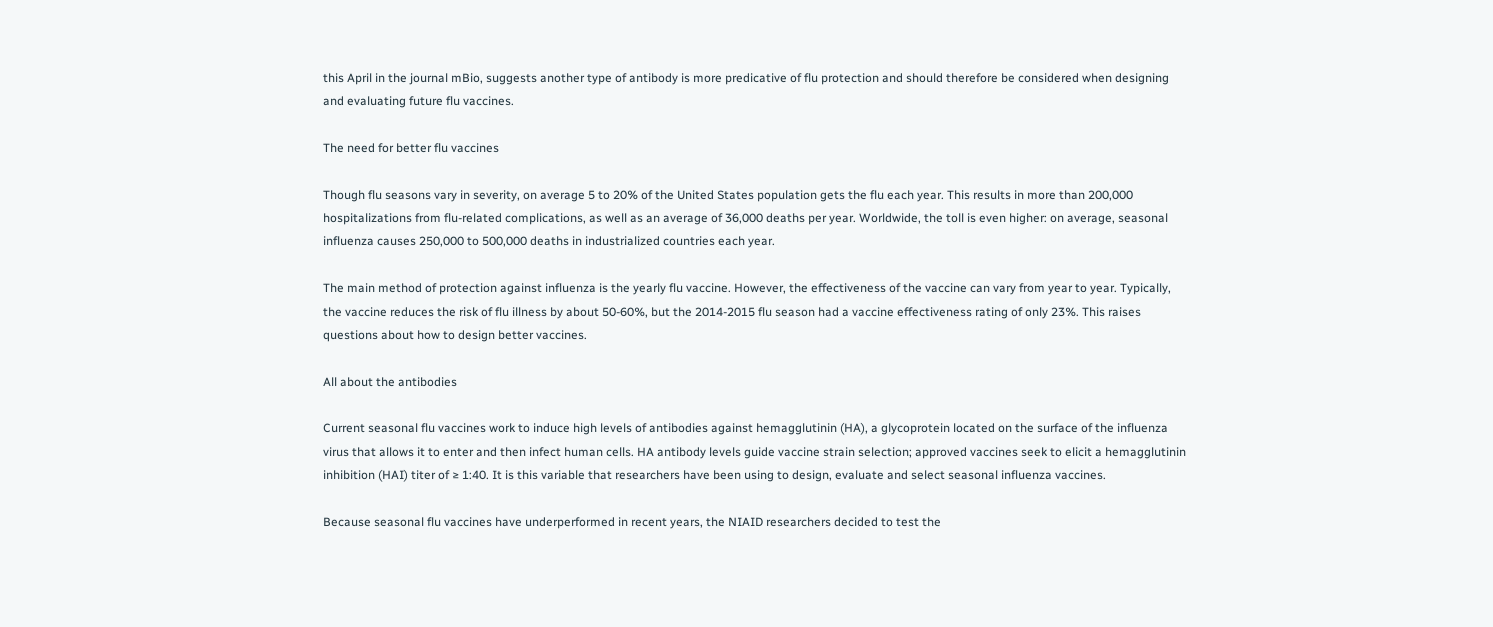this April in the journal mBio, suggests another type of antibody is more predicative of flu protection and should therefore be considered when designing and evaluating future flu vaccines.

The need for better flu vaccines

Though flu seasons vary in severity, on average 5 to 20% of the United States population gets the flu each year. This results in more than 200,000 hospitalizations from flu-related complications, as well as an average of 36,000 deaths per year. Worldwide, the toll is even higher: on average, seasonal influenza causes 250,000 to 500,000 deaths in industrialized countries each year.

The main method of protection against influenza is the yearly flu vaccine. However, the effectiveness of the vaccine can vary from year to year. Typically, the vaccine reduces the risk of flu illness by about 50-60%, but the 2014-2015 flu season had a vaccine effectiveness rating of only 23%. This raises questions about how to design better vaccines.

All about the antibodies

Current seasonal flu vaccines work to induce high levels of antibodies against hemagglutinin (HA), a glycoprotein located on the surface of the influenza virus that allows it to enter and then infect human cells. HA antibody levels guide vaccine strain selection; approved vaccines seek to elicit a hemagglutinin inhibition (HAI) titer of ≥ 1:40. It is this variable that researchers have been using to design, evaluate and select seasonal influenza vaccines.

Because seasonal flu vaccines have underperformed in recent years, the NIAID researchers decided to test the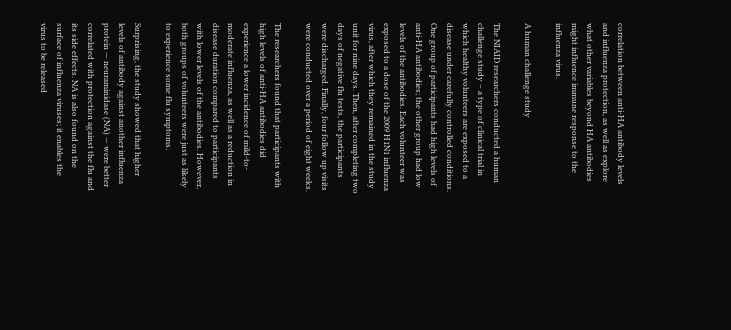correlation between anti-HA antibody levels and influenza protection, as well as explore what other variables beyond HA antibodies might influence immune response to the influenza virus.

A human challenge study

The NIAID researchers conducted a human challenge study – a type of clinical trial in which healthy volunteers are exposed to a disease under carefully controlled conditions. One group of participants had high levels of anti-HA antibodies; the other group had low levels of the antibodies. Each volunteer was exposed to a dose of the 2009 H1N1 influenza virus, after which they remained in the study unit for nine days. Then, after completing two days of negative flu tests, the participants were discharged. Finally, four follow up visits were conducted over a period of eight weeks.

The researchers found that participants with high levels of anti-HA antibodies did experience a lower incidence of mild-to-moderate influenza, as well as a reduction in disease duration compared to participants with lower levels of the antibodies. However, both groups of volunteers were just as likely to experience some flu symptoms.

Surprising, the study showed that higher levels of antibody against another influenza protein — neuraminidase (NA) — were better correlated with protection against the flu and its side effects. NA is also found on the surface of influenza viruses; it enables the virus to be released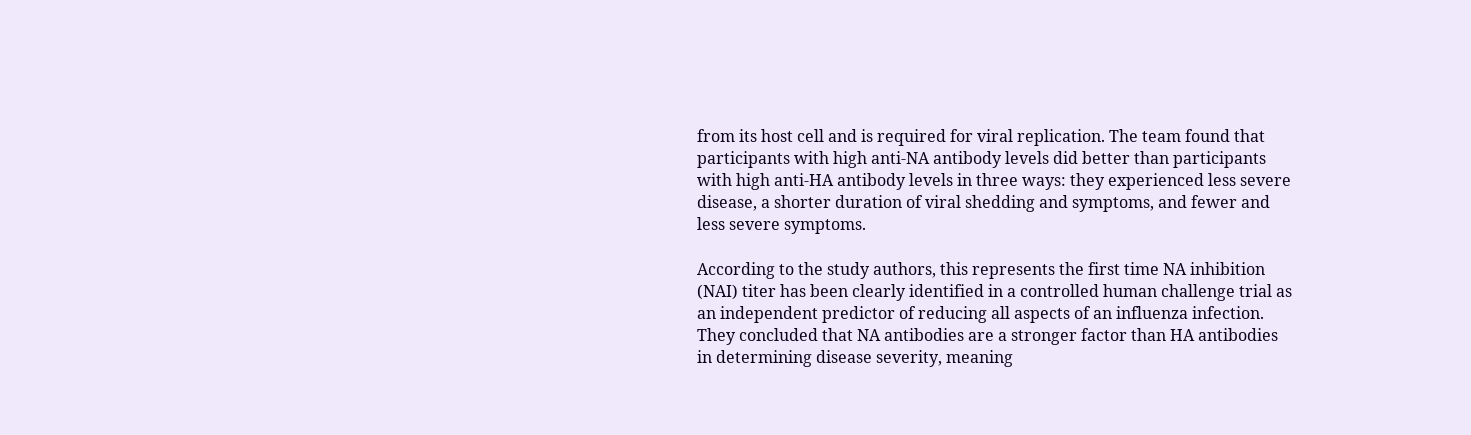from its host cell and is required for viral replication. The team found that participants with high anti-NA antibody levels did better than participants with high anti-HA antibody levels in three ways: they experienced less severe disease, a shorter duration of viral shedding and symptoms, and fewer and less severe symptoms.

According to the study authors, this represents the first time NA inhibition (NAI) titer has been clearly identified in a controlled human challenge trial as an independent predictor of reducing all aspects of an influenza infection. They concluded that NA antibodies are a stronger factor than HA antibodies in determining disease severity, meaning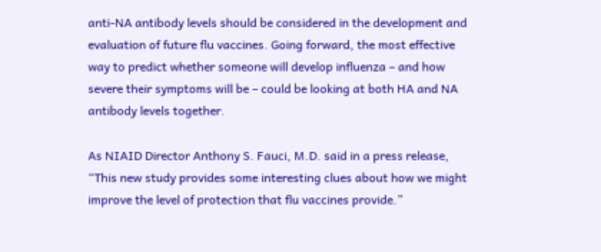anti-NA antibody levels should be considered in the development and evaluation of future flu vaccines. Going forward, the most effective way to predict whether someone will develop influenza – and how severe their symptoms will be – could be looking at both HA and NA antibody levels together.

As NIAID Director Anthony S. Fauci, M.D. said in a press release, “This new study provides some interesting clues about how we might improve the level of protection that flu vaccines provide.”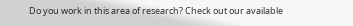Do you work in this area of research? Check out our available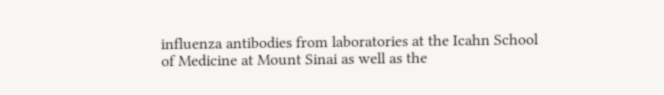influenza antibodies from laboratories at the Icahn School of Medicine at Mount Sinai as well as the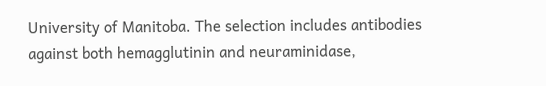University of Manitoba. The selection includes antibodies against both hemagglutinin and neuraminidase,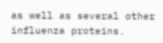as well as several other influenza proteins.